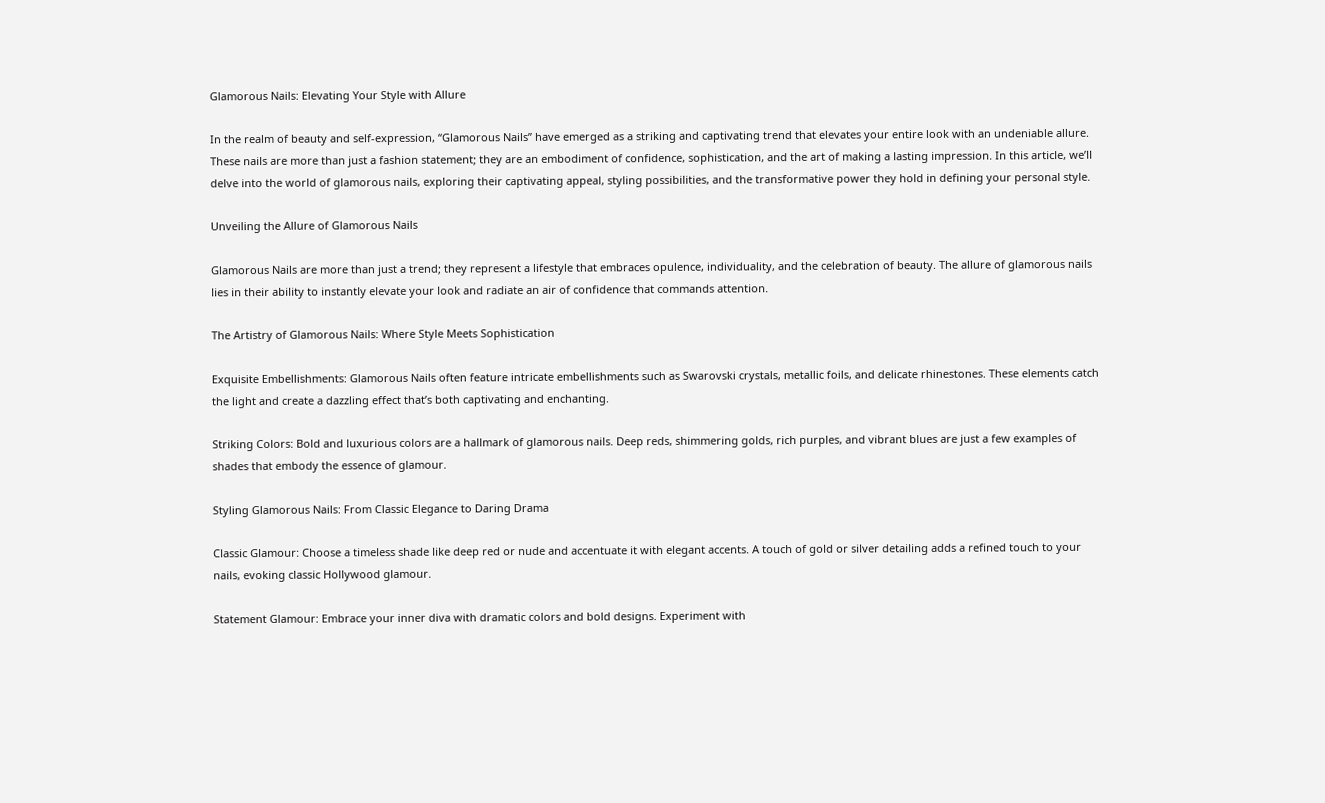Glamorous Nails: Elevating Your Style with Allure

In the realm of beauty and self-expression, “Glamorous Nails” have emerged as a striking and captivating trend that elevates your entire look with an undeniable allure. These nails are more than just a fashion statement; they are an embodiment of confidence, sophistication, and the art of making a lasting impression. In this article, we’ll delve into the world of glamorous nails, exploring their captivating appeal, styling possibilities, and the transformative power they hold in defining your personal style.

Unveiling the Allure of Glamorous Nails

Glamorous Nails are more than just a trend; they represent a lifestyle that embraces opulence, individuality, and the celebration of beauty. The allure of glamorous nails lies in their ability to instantly elevate your look and radiate an air of confidence that commands attention.

The Artistry of Glamorous Nails: Where Style Meets Sophistication

Exquisite Embellishments: Glamorous Nails often feature intricate embellishments such as Swarovski crystals, metallic foils, and delicate rhinestones. These elements catch the light and create a dazzling effect that’s both captivating and enchanting.

Striking Colors: Bold and luxurious colors are a hallmark of glamorous nails. Deep reds, shimmering golds, rich purples, and vibrant blues are just a few examples of shades that embody the essence of glamour.

Styling Glamorous Nails: From Classic Elegance to Daring Drama

Classic Glamour: Choose a timeless shade like deep red or nude and accentuate it with elegant accents. A touch of gold or silver detailing adds a refined touch to your nails, evoking classic Hollywood glamour.

Statement Glamour: Embrace your inner diva with dramatic colors and bold designs. Experiment with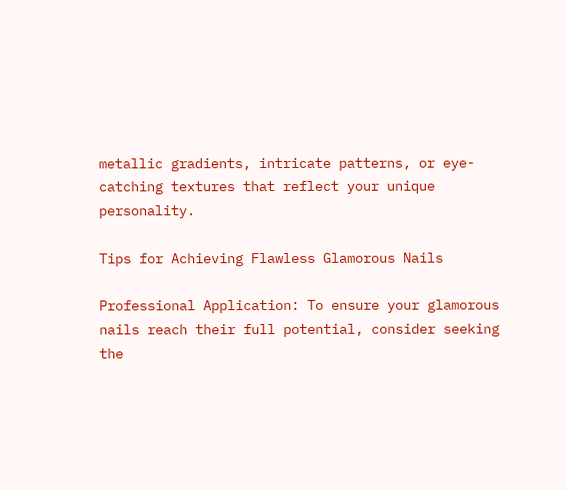metallic gradients, intricate patterns, or eye-catching textures that reflect your unique personality.

Tips for Achieving Flawless Glamorous Nails

Professional Application: To ensure your glamorous nails reach their full potential, consider seeking the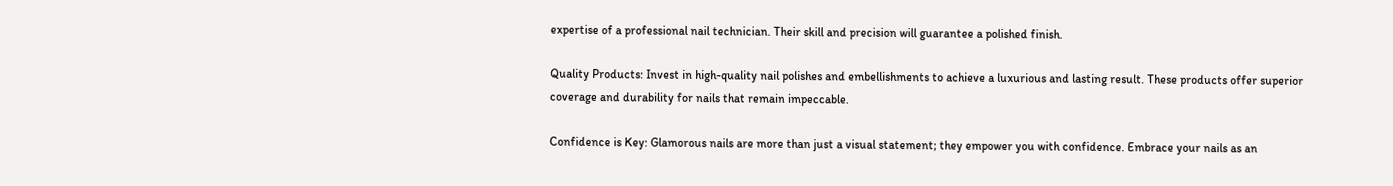expertise of a professional nail technician. Their skill and precision will guarantee a polished finish.

Quality Products: Invest in high-quality nail polishes and embellishments to achieve a luxurious and lasting result. These products offer superior coverage and durability for nails that remain impeccable.

Confidence is Key: Glamorous nails are more than just a visual statement; they empower you with confidence. Embrace your nails as an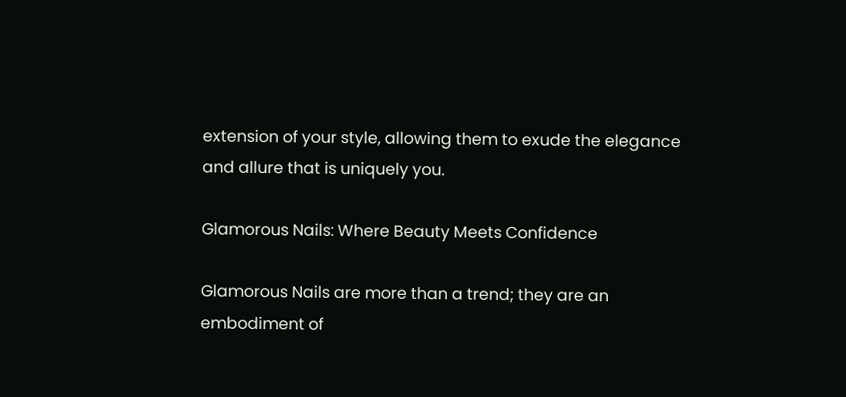extension of your style, allowing them to exude the elegance and allure that is uniquely you.

Glamorous Nails: Where Beauty Meets Confidence

Glamorous Nails are more than a trend; they are an embodiment of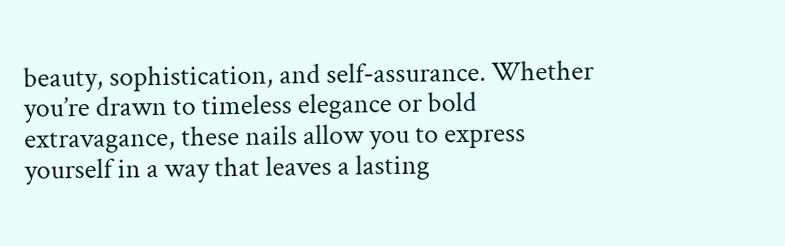beauty, sophistication, and self-assurance. Whether you’re drawn to timeless elegance or bold extravagance, these nails allow you to express yourself in a way that leaves a lasting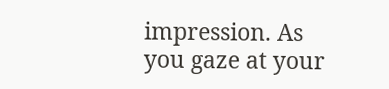impression. As you gaze at your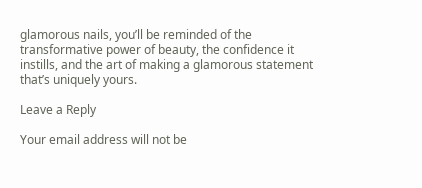glamorous nails, you’ll be reminded of the transformative power of beauty, the confidence it instills, and the art of making a glamorous statement that’s uniquely yours.

Leave a Reply

Your email address will not be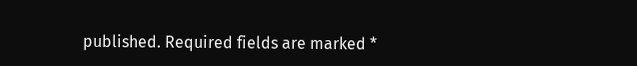published. Required fields are marked *